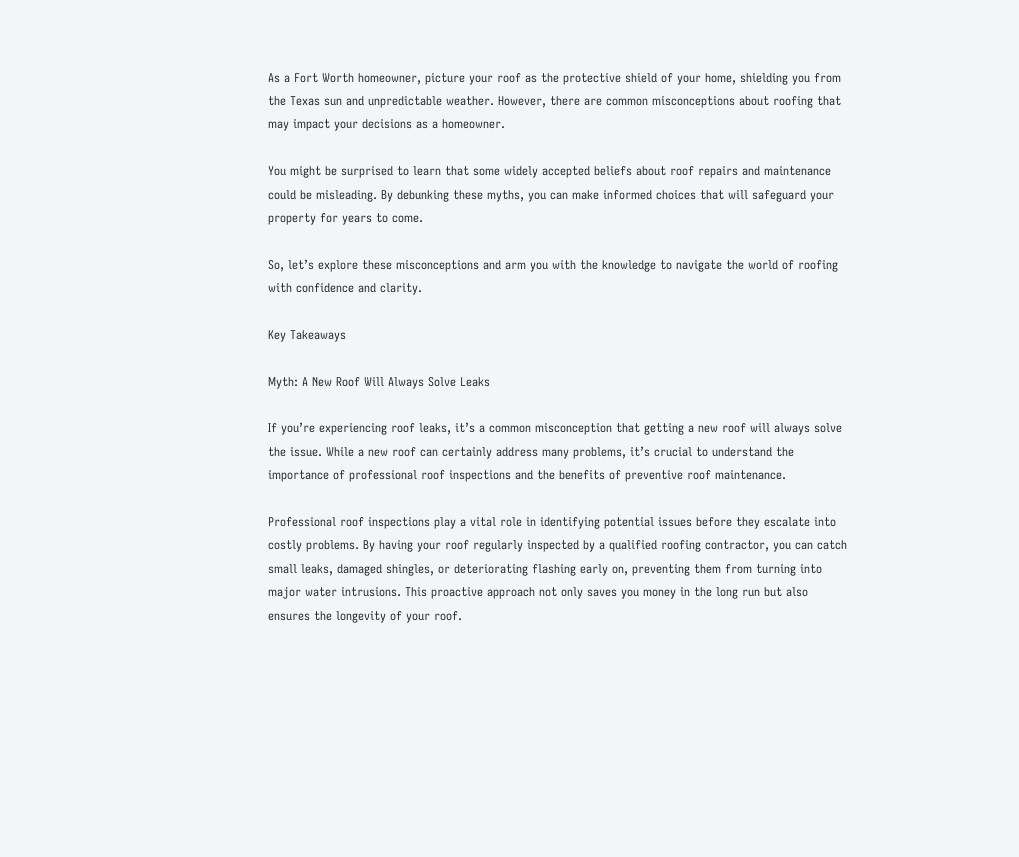As a Fort Worth homeowner, picture your roof as the protective shield of your home, shielding you from the Texas sun and unpredictable weather. However, there are common misconceptions about roofing that may impact your decisions as a homeowner.

You might be surprised to learn that some widely accepted beliefs about roof repairs and maintenance could be misleading. By debunking these myths, you can make informed choices that will safeguard your property for years to come.

So, let’s explore these misconceptions and arm you with the knowledge to navigate the world of roofing with confidence and clarity.

Key Takeaways

Myth: A New Roof Will Always Solve Leaks

If you’re experiencing roof leaks, it’s a common misconception that getting a new roof will always solve the issue. While a new roof can certainly address many problems, it’s crucial to understand the importance of professional roof inspections and the benefits of preventive roof maintenance.

Professional roof inspections play a vital role in identifying potential issues before they escalate into costly problems. By having your roof regularly inspected by a qualified roofing contractor, you can catch small leaks, damaged shingles, or deteriorating flashing early on, preventing them from turning into major water intrusions. This proactive approach not only saves you money in the long run but also ensures the longevity of your roof.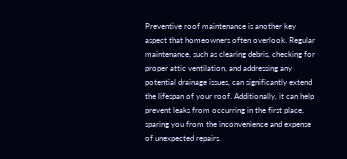Preventive roof maintenance is another key aspect that homeowners often overlook. Regular maintenance, such as clearing debris, checking for proper attic ventilation, and addressing any potential drainage issues, can significantly extend the lifespan of your roof. Additionally, it can help prevent leaks from occurring in the first place, sparing you from the inconvenience and expense of unexpected repairs.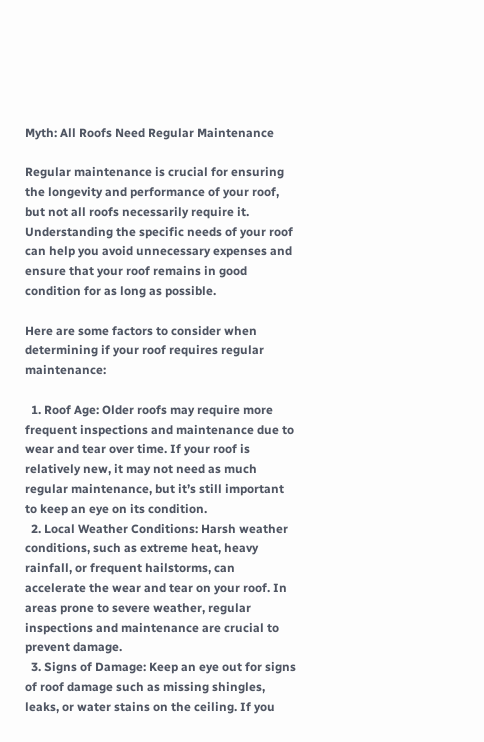Myth: All Roofs Need Regular Maintenance

Regular maintenance is crucial for ensuring the longevity and performance of your roof, but not all roofs necessarily require it. Understanding the specific needs of your roof can help you avoid unnecessary expenses and ensure that your roof remains in good condition for as long as possible.

Here are some factors to consider when determining if your roof requires regular maintenance:

  1. Roof Age: Older roofs may require more frequent inspections and maintenance due to wear and tear over time. If your roof is relatively new, it may not need as much regular maintenance, but it’s still important to keep an eye on its condition.
  2. Local Weather Conditions: Harsh weather conditions, such as extreme heat, heavy rainfall, or frequent hailstorms, can accelerate the wear and tear on your roof. In areas prone to severe weather, regular inspections and maintenance are crucial to prevent damage.
  3. Signs of Damage: Keep an eye out for signs of roof damage such as missing shingles, leaks, or water stains on the ceiling. If you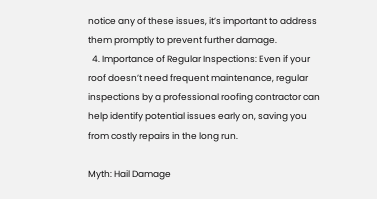notice any of these issues, it’s important to address them promptly to prevent further damage.
  4. Importance of Regular Inspections: Even if your roof doesn’t need frequent maintenance, regular inspections by a professional roofing contractor can help identify potential issues early on, saving you from costly repairs in the long run.

Myth: Hail Damage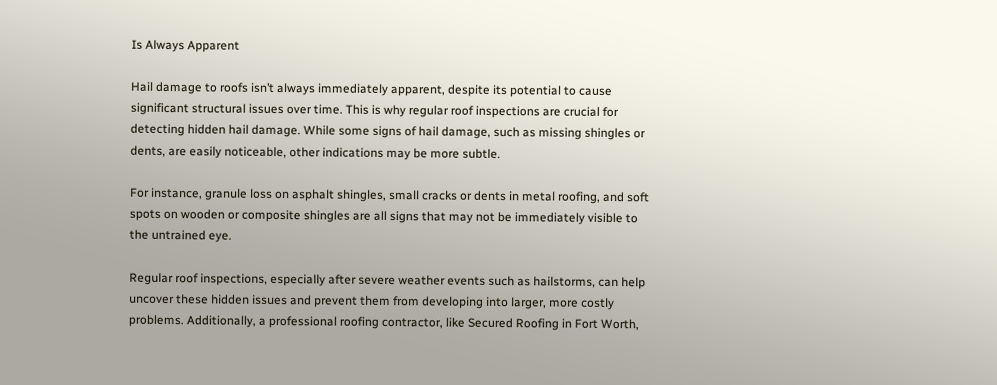Is Always Apparent

Hail damage to roofs isn’t always immediately apparent, despite its potential to cause significant structural issues over time. This is why regular roof inspections are crucial for detecting hidden hail damage. While some signs of hail damage, such as missing shingles or dents, are easily noticeable, other indications may be more subtle.

For instance, granule loss on asphalt shingles, small cracks or dents in metal roofing, and soft spots on wooden or composite shingles are all signs that may not be immediately visible to the untrained eye.

Regular roof inspections, especially after severe weather events such as hailstorms, can help uncover these hidden issues and prevent them from developing into larger, more costly problems. Additionally, a professional roofing contractor, like Secured Roofing in Fort Worth,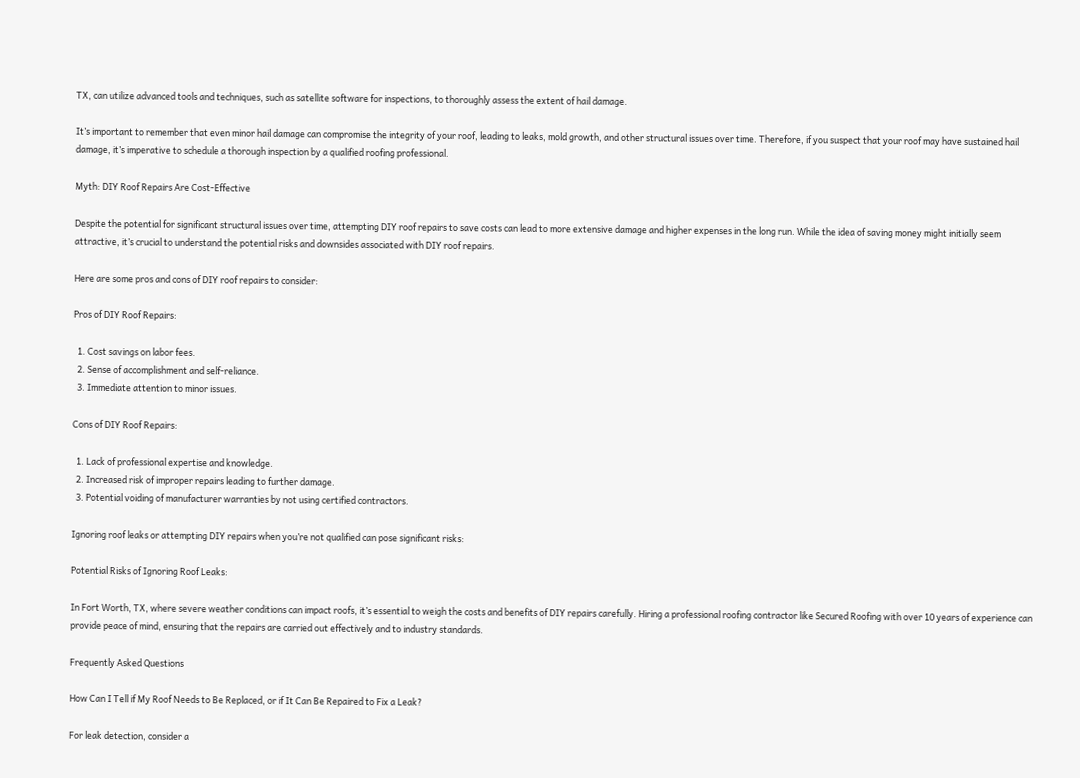TX, can utilize advanced tools and techniques, such as satellite software for inspections, to thoroughly assess the extent of hail damage.

It’s important to remember that even minor hail damage can compromise the integrity of your roof, leading to leaks, mold growth, and other structural issues over time. Therefore, if you suspect that your roof may have sustained hail damage, it’s imperative to schedule a thorough inspection by a qualified roofing professional.

Myth: DIY Roof Repairs Are Cost-Effective

Despite the potential for significant structural issues over time, attempting DIY roof repairs to save costs can lead to more extensive damage and higher expenses in the long run. While the idea of saving money might initially seem attractive, it’s crucial to understand the potential risks and downsides associated with DIY roof repairs.

Here are some pros and cons of DIY roof repairs to consider:

Pros of DIY Roof Repairs:

  1. Cost savings on labor fees.
  2. Sense of accomplishment and self-reliance.
  3. Immediate attention to minor issues.

Cons of DIY Roof Repairs:

  1. Lack of professional expertise and knowledge.
  2. Increased risk of improper repairs leading to further damage.
  3. Potential voiding of manufacturer warranties by not using certified contractors.

Ignoring roof leaks or attempting DIY repairs when you’re not qualified can pose significant risks:

Potential Risks of Ignoring Roof Leaks:

In Fort Worth, TX, where severe weather conditions can impact roofs, it’s essential to weigh the costs and benefits of DIY repairs carefully. Hiring a professional roofing contractor like Secured Roofing with over 10 years of experience can provide peace of mind, ensuring that the repairs are carried out effectively and to industry standards.

Frequently Asked Questions

How Can I Tell if My Roof Needs to Be Replaced, or if It Can Be Repaired to Fix a Leak?

For leak detection, consider a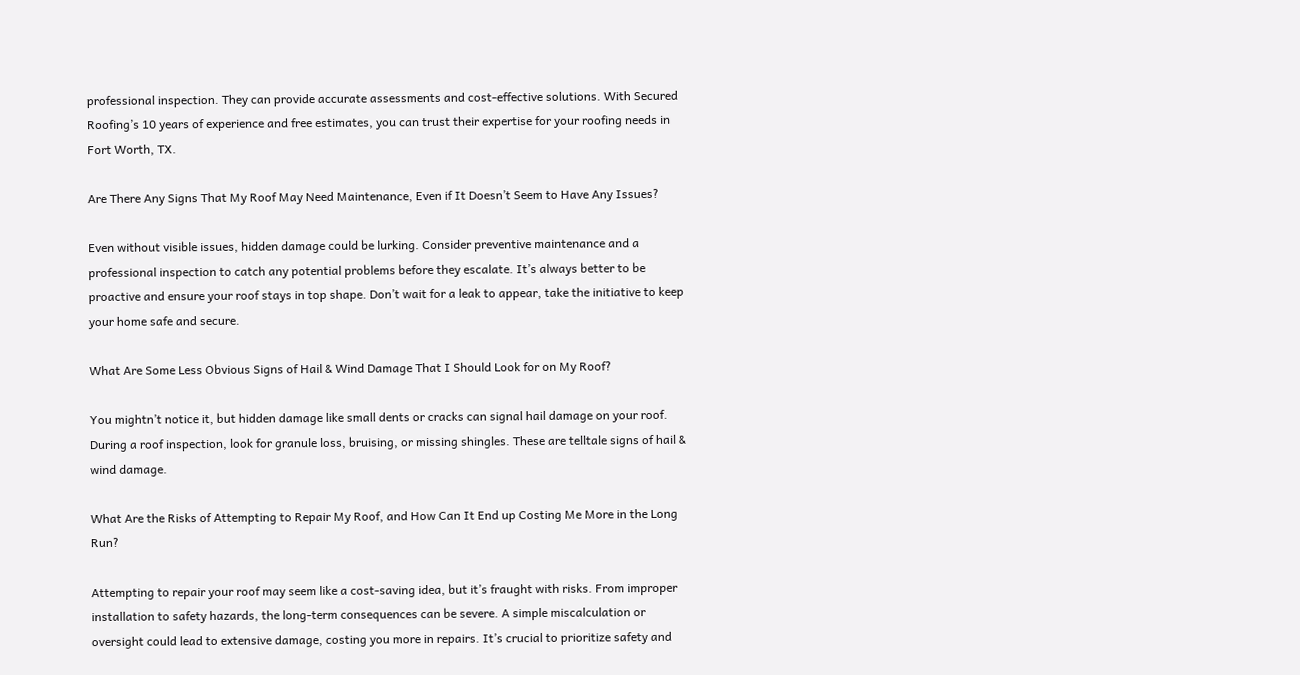professional inspection. They can provide accurate assessments and cost-effective solutions. With Secured Roofing’s 10 years of experience and free estimates, you can trust their expertise for your roofing needs in Fort Worth, TX.

Are There Any Signs That My Roof May Need Maintenance, Even if It Doesn’t Seem to Have Any Issues?

Even without visible issues, hidden damage could be lurking. Consider preventive maintenance and a professional inspection to catch any potential problems before they escalate. It’s always better to be proactive and ensure your roof stays in top shape. Don’t wait for a leak to appear, take the initiative to keep your home safe and secure.

What Are Some Less Obvious Signs of Hail & Wind Damage That I Should Look for on My Roof?

You mightn’t notice it, but hidden damage like small dents or cracks can signal hail damage on your roof. During a roof inspection, look for granule loss, bruising, or missing shingles. These are telltale signs of hail & wind damage.

What Are the Risks of Attempting to Repair My Roof, and How Can It End up Costing Me More in the Long Run?

Attempting to repair your roof may seem like a cost-saving idea, but it’s fraught with risks. From improper installation to safety hazards, the long-term consequences can be severe. A simple miscalculation or oversight could lead to extensive damage, costing you more in repairs. It’s crucial to prioritize safety and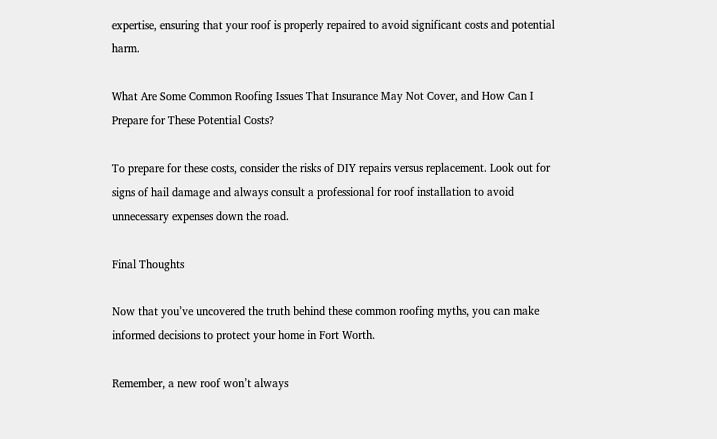expertise, ensuring that your roof is properly repaired to avoid significant costs and potential harm.

What Are Some Common Roofing Issues That Insurance May Not Cover, and How Can I Prepare for These Potential Costs?

To prepare for these costs, consider the risks of DIY repairs versus replacement. Look out for signs of hail damage and always consult a professional for roof installation to avoid unnecessary expenses down the road.

Final Thoughts

Now that you’ve uncovered the truth behind these common roofing myths, you can make informed decisions to protect your home in Fort Worth.

Remember, a new roof won’t always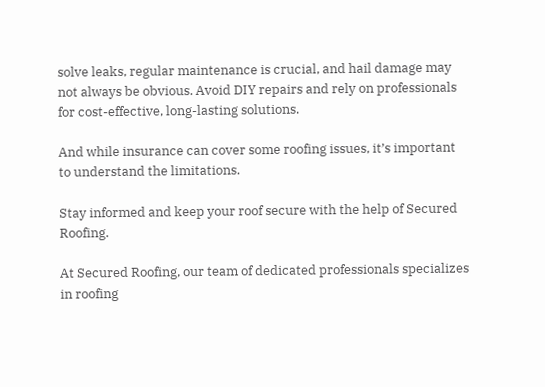solve leaks, regular maintenance is crucial, and hail damage may not always be obvious. Avoid DIY repairs and rely on professionals for cost-effective, long-lasting solutions.

And while insurance can cover some roofing issues, it’s important to understand the limitations.

Stay informed and keep your roof secure with the help of Secured Roofing.

At Secured Roofing, our team of dedicated professionals specializes in roofing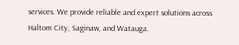services. We provide reliable and expert solutions across Haltom City, Saginaw, and Watauga.